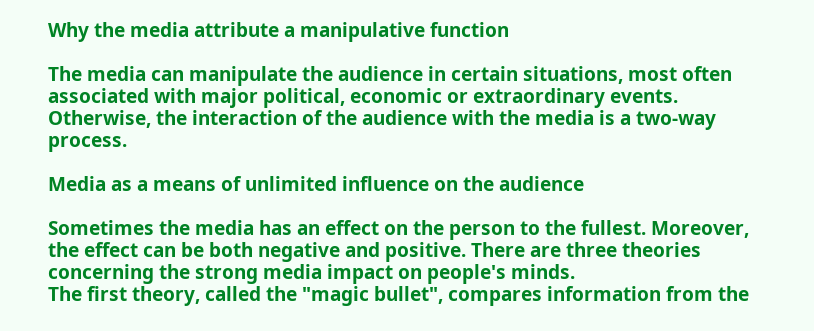Why the media attribute a manipulative function

The media can manipulate the audience in certain situations, most often associated with major political, economic or extraordinary events. Otherwise, the interaction of the audience with the media is a two-way process.

Media as a means of unlimited influence on the audience

Sometimes the media has an effect on the person to the fullest. Moreover, the effect can be both negative and positive. There are three theories concerning the strong media impact on people's minds.
The first theory, called the "magic bullet", compares information from the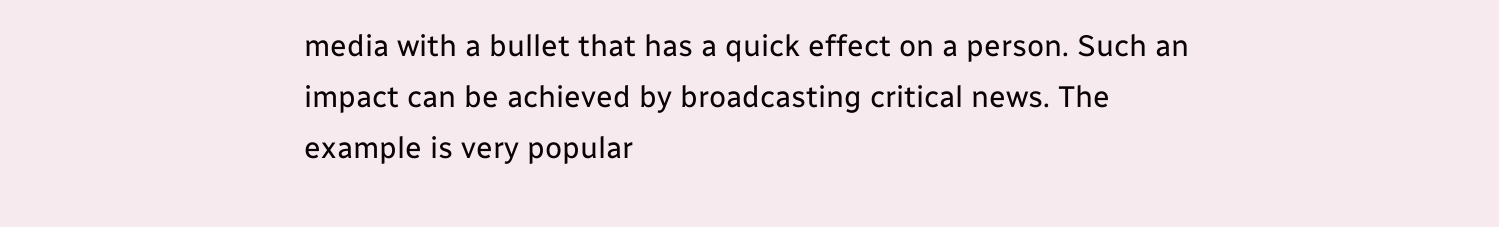media with a bullet that has a quick effect on a person. Such an impact can be achieved by broadcasting critical news. The example is very popular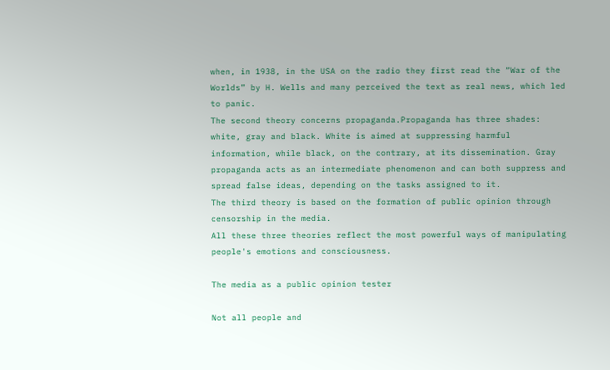when, in 1938, in the USA on the radio they first read the “War of the Worlds” by H. Wells and many perceived the text as real news, which led to panic.
The second theory concerns propaganda.Propaganda has three shades: white, gray and black. White is aimed at suppressing harmful information, while black, on the contrary, at its dissemination. Gray propaganda acts as an intermediate phenomenon and can both suppress and spread false ideas, depending on the tasks assigned to it.
The third theory is based on the formation of public opinion through censorship in the media.
All these three theories reflect the most powerful ways of manipulating people's emotions and consciousness.

The media as a public opinion tester

Not all people and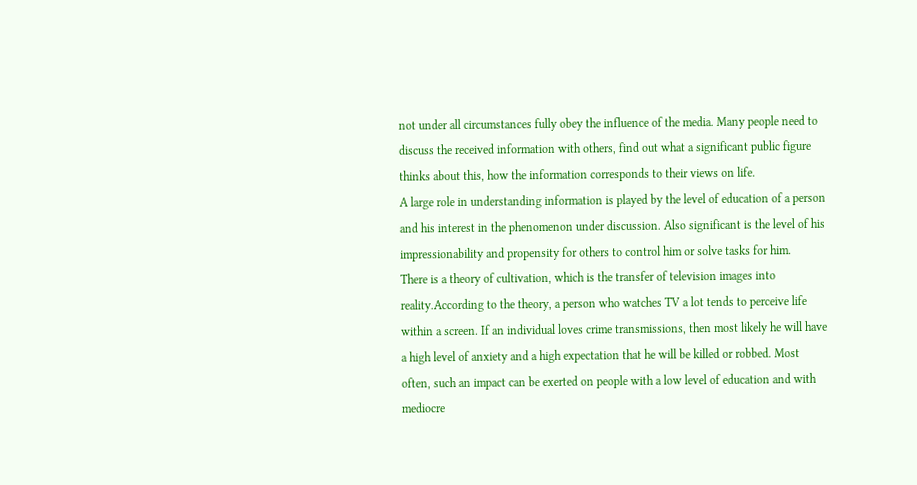not under all circumstances fully obey the influence of the media. Many people need to discuss the received information with others, find out what a significant public figure thinks about this, how the information corresponds to their views on life.
A large role in understanding information is played by the level of education of a person and his interest in the phenomenon under discussion. Also significant is the level of his impressionability and propensity for others to control him or solve tasks for him.
There is a theory of cultivation, which is the transfer of television images into reality.According to the theory, a person who watches TV a lot tends to perceive life within a screen. If an individual loves crime transmissions, then most likely he will have a high level of anxiety and a high expectation that he will be killed or robbed. Most often, such an impact can be exerted on people with a low level of education and with mediocre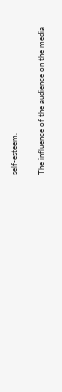self-esteem.

The influence of the audience on the media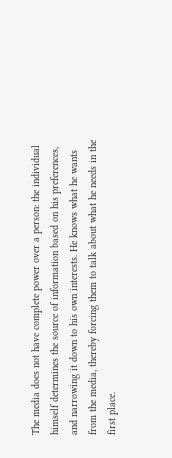The media does not have complete power over a person: the individual himself determines the source of information based on his preferences, and narrowing it down to his own interests. He knows what he wants from the media, thereby forcing them to talk about what he needs in the first place.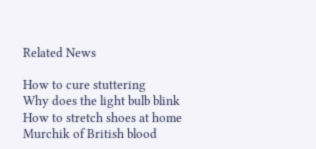Related News

How to cure stuttering
Why does the light bulb blink
How to stretch shoes at home
Murchik of British blood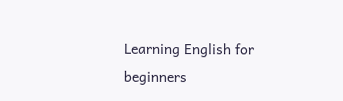Learning English for beginners